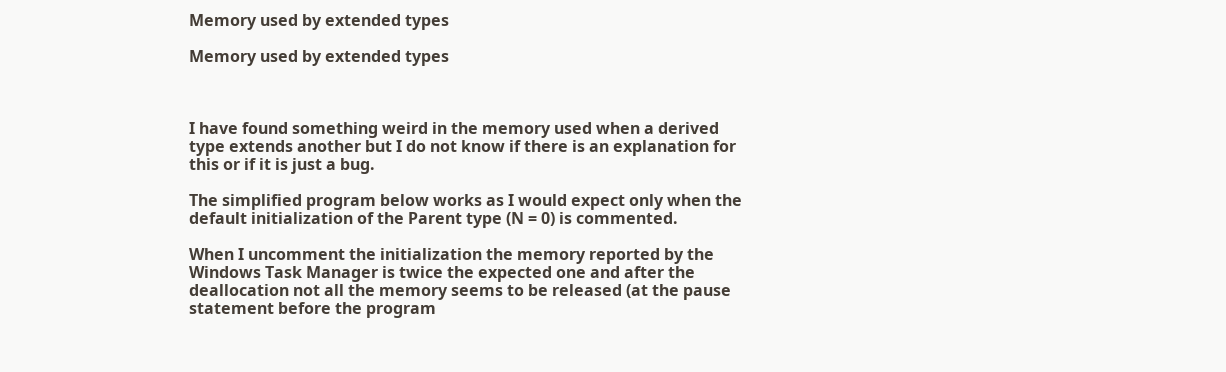Memory used by extended types

Memory used by extended types



I have found something weird in the memory used when a derived type extends another but I do not know if there is an explanation for this or if it is just a bug.

The simplified program below works as I would expect only when the default initialization of the Parent type (N = 0) is commented.

When I uncomment the initialization the memory reported by the Windows Task Manager is twice the expected one and after the deallocation not all the memory seems to be released (at the pause statement before the program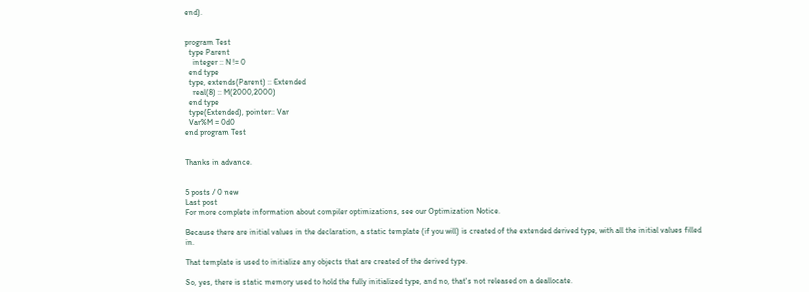end).


program Test
  type Parent
    integer :: N != 0
  end type
  type, extends(Parent) :: Extended
    real(8) :: M(2000,2000)
  end type
  type(Extended), pointer:: Var
  Var%M = 0d0
end program Test


Thanks in advance.


5 posts / 0 new
Last post
For more complete information about compiler optimizations, see our Optimization Notice.

Because there are initial values in the declaration, a static template (if you will) is created of the extended derived type, with all the initial values filled in.

That template is used to initialize any objects that are created of the derived type.

So, yes, there is static memory used to hold the fully initialized type, and no, that's not released on a deallocate.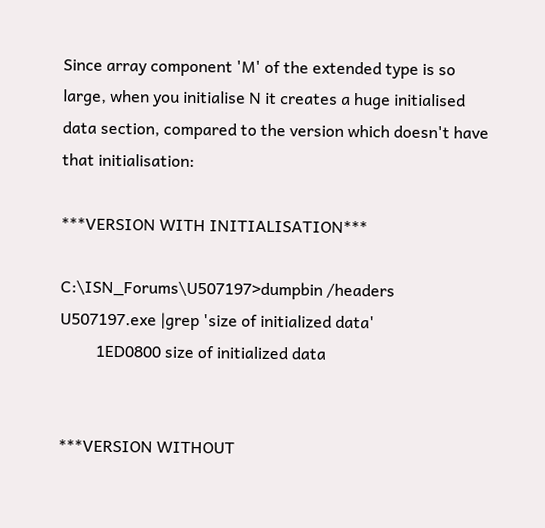Since array component 'M' of the extended type is so large, when you initialise N it creates a huge initialised data section, compared to the version which doesn't have that initialisation:

***VERSION WITH INITIALISATION***

C:\ISN_Forums\U507197>dumpbin /headers U507197.exe |grep 'size of initialized data'
         1ED0800 size of initialized data


***VERSION WITHOUT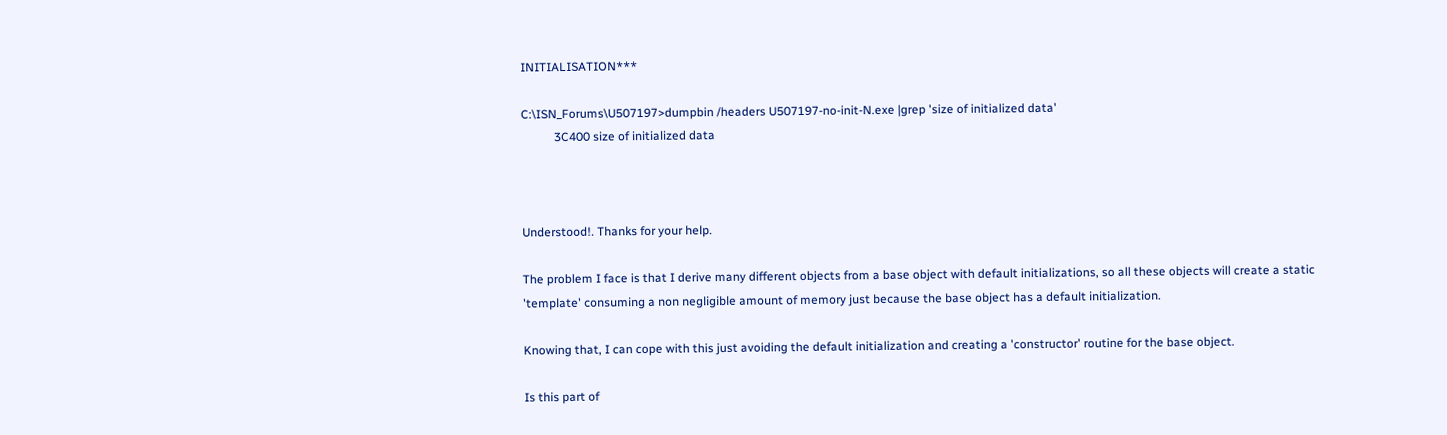INITIALISATION***

C:\ISN_Forums\U507197>dumpbin /headers U507197-no-init-N.exe |grep 'size of initialized data'
           3C400 size of initialized data



Understood!. Thanks for your help.

The problem I face is that I derive many different objects from a base object with default initializations, so all these objects will create a static 'template' consuming a non negligible amount of memory just because the base object has a default initialization.

Knowing that, I can cope with this just avoiding the default initialization and creating a 'constructor' routine for the base object.

Is this part of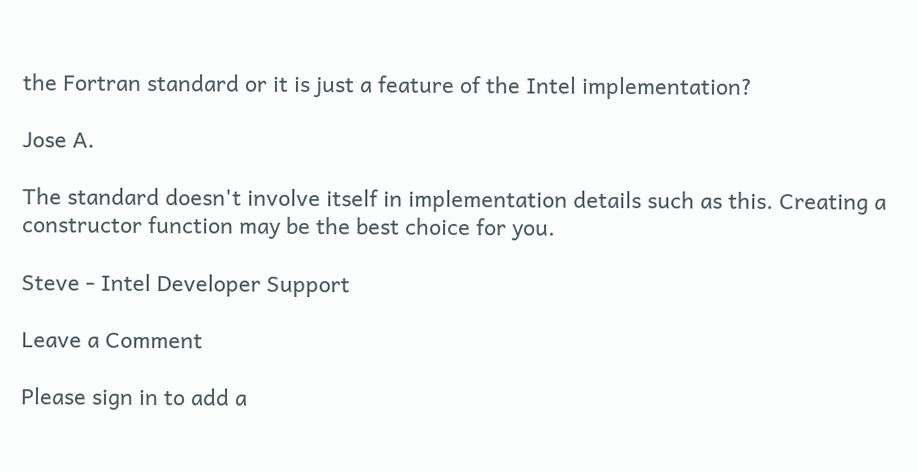the Fortran standard or it is just a feature of the Intel implementation?

Jose A.

The standard doesn't involve itself in implementation details such as this. Creating a constructor function may be the best choice for you.

Steve - Intel Developer Support

Leave a Comment

Please sign in to add a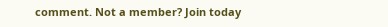comment. Not a member? Join today